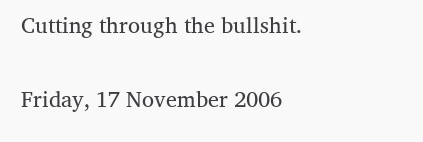Cutting through the bullshit.

Friday, 17 November 2006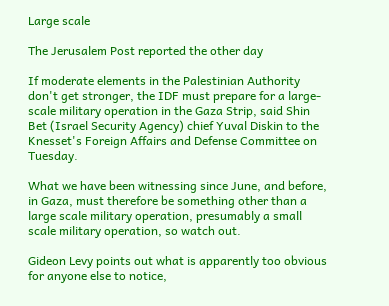Large scale

The Jerusalem Post reported the other day

If moderate elements in the Palestinian Authority don't get stronger, the IDF must prepare for a large-scale military operation in the Gaza Strip, said Shin Bet (Israel Security Agency) chief Yuval Diskin to the Knesset's Foreign Affairs and Defense Committee on Tuesday.

What we have been witnessing since June, and before, in Gaza, must therefore be something other than a large scale military operation, presumably a small scale military operation, so watch out.

Gideon Levy points out what is apparently too obvious for anyone else to notice,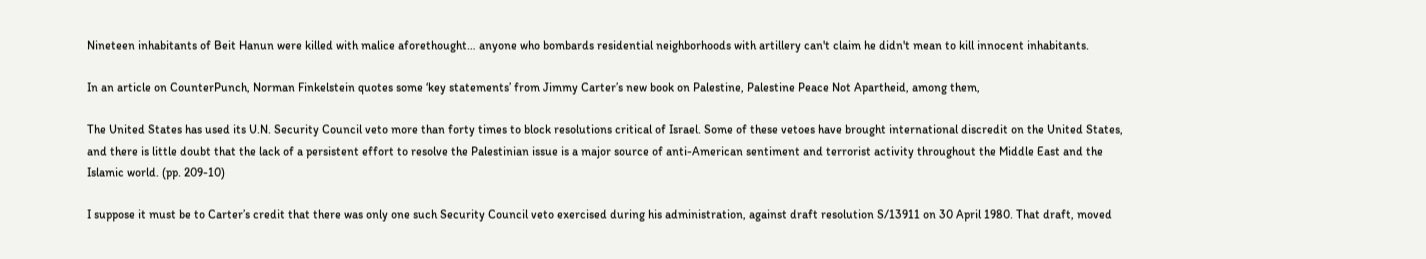Nineteen inhabitants of Beit Hanun were killed with malice aforethought… anyone who bombards residential neighborhoods with artillery can't claim he didn't mean to kill innocent inhabitants.

In an article on CounterPunch, Norman Finkelstein quotes some ‘key statements’ from Jimmy Carter’s new book on Palestine, Palestine Peace Not Apartheid, among them,

The United States has used its U.N. Security Council veto more than forty times to block resolutions critical of Israel. Some of these vetoes have brought international discredit on the United States, and there is little doubt that the lack of a persistent effort to resolve the Palestinian issue is a major source of anti-American sentiment and terrorist activity throughout the Middle East and the Islamic world. (pp. 209-10)

I suppose it must be to Carter’s credit that there was only one such Security Council veto exercised during his administration, against draft resolution S/13911 on 30 April 1980. That draft, moved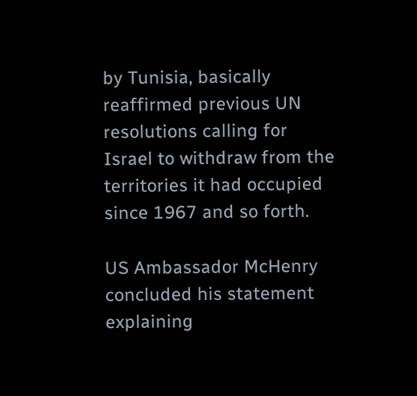by Tunisia, basically reaffirmed previous UN resolutions calling for Israel to withdraw from the territories it had occupied since 1967 and so forth.

US Ambassador McHenry concluded his statement explaining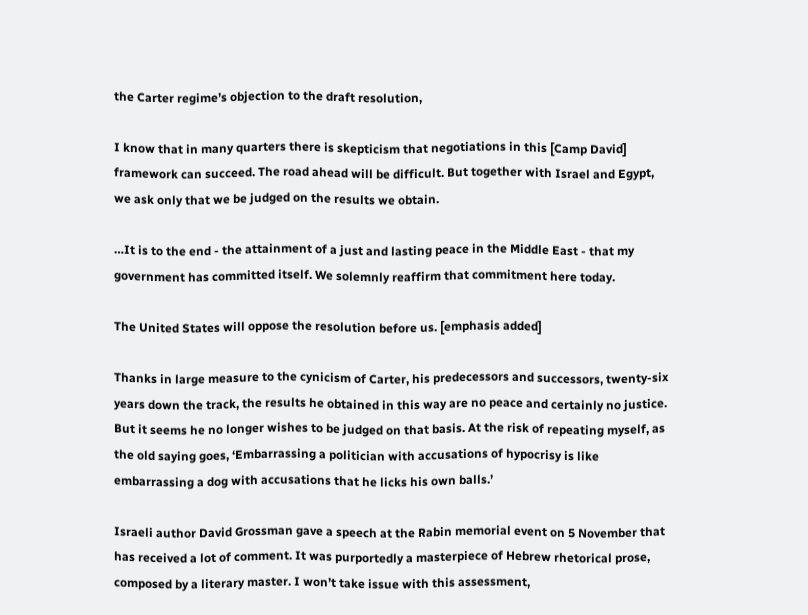the Carter regime’s objection to the draft resolution,

I know that in many quarters there is skepticism that negotiations in this [Camp David] framework can succeed. The road ahead will be difficult. But together with Israel and Egypt, we ask only that we be judged on the results we obtain.

…It is to the end - the attainment of a just and lasting peace in the Middle East - that my government has committed itself. We solemnly reaffirm that commitment here today.

The United States will oppose the resolution before us. [emphasis added]

Thanks in large measure to the cynicism of Carter, his predecessors and successors, twenty-six years down the track, the results he obtained in this way are no peace and certainly no justice. But it seems he no longer wishes to be judged on that basis. At the risk of repeating myself, as the old saying goes, ‘Embarrassing a politician with accusations of hypocrisy is like embarrassing a dog with accusations that he licks his own balls.’

Israeli author David Grossman gave a speech at the Rabin memorial event on 5 November that has received a lot of comment. It was purportedly a masterpiece of Hebrew rhetorical prose, composed by a literary master. I won’t take issue with this assessment,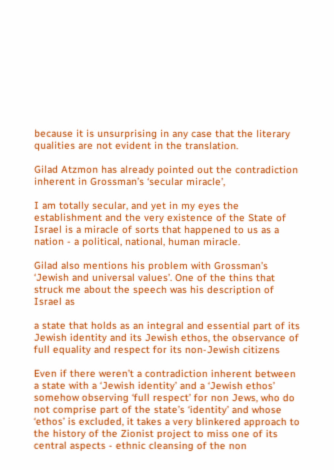because it is unsurprising in any case that the literary qualities are not evident in the translation.

Gilad Atzmon has already pointed out the contradiction inherent in Grossman’s ‘secular miracle’,

I am totally secular, and yet in my eyes the establishment and the very existence of the State of Israel is a miracle of sorts that happened to us as a nation - a political, national, human miracle.

Gilad also mentions his problem with Grossman’s ‘Jewish and universal values’. One of the thins that struck me about the speech was his description of Israel as

a state that holds as an integral and essential part of its Jewish identity and its Jewish ethos, the observance of full equality and respect for its non-Jewish citizens

Even if there weren’t a contradiction inherent between a state with a ‘Jewish identity’ and a ‘Jewish ethos’ somehow observing ‘full respect’ for non Jews, who do not comprise part of the state’s ‘identity’ and whose ‘ethos’ is excluded, it takes a very blinkered approach to the history of the Zionist project to miss one of its central aspects - ethnic cleansing of the non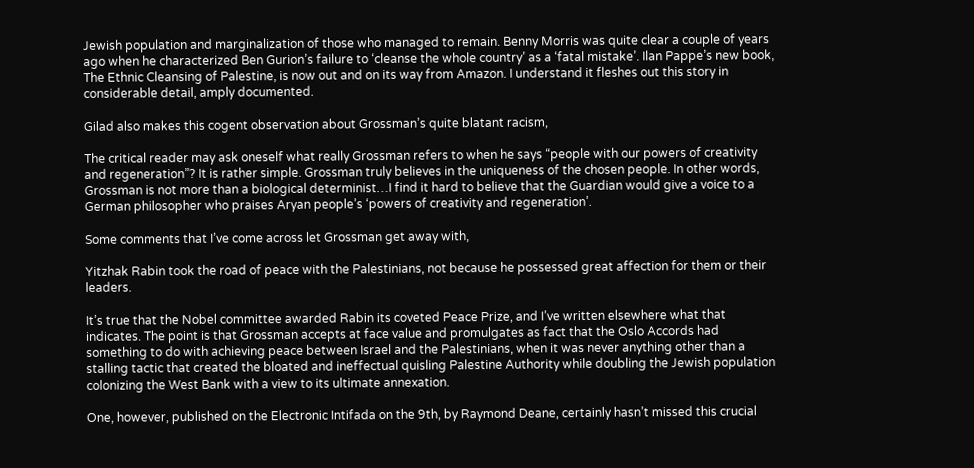Jewish population and marginalization of those who managed to remain. Benny Morris was quite clear a couple of years ago when he characterized Ben Gurion’s failure to ‘cleanse the whole country’ as a ‘fatal mistake’. Ilan Pappe’s new book, The Ethnic Cleansing of Palestine, is now out and on its way from Amazon. I understand it fleshes out this story in considerable detail, amply documented.

Gilad also makes this cogent observation about Grossman’s quite blatant racism,

The critical reader may ask oneself what really Grossman refers to when he says “people with our powers of creativity and regeneration”? It is rather simple. Grossman truly believes in the uniqueness of the chosen people. In other words, Grossman is not more than a biological determinist…I find it hard to believe that the Guardian would give a voice to a German philosopher who praises Aryan people’s ‘powers of creativity and regeneration’.

Some comments that I’ve come across let Grossman get away with,

Yitzhak Rabin took the road of peace with the Palestinians, not because he possessed great affection for them or their leaders.

It’s true that the Nobel committee awarded Rabin its coveted Peace Prize, and I’ve written elsewhere what that indicates. The point is that Grossman accepts at face value and promulgates as fact that the Oslo Accords had something to do with achieving peace between Israel and the Palestinians, when it was never anything other than a stalling tactic that created the bloated and ineffectual quisling Palestine Authority while doubling the Jewish population colonizing the West Bank with a view to its ultimate annexation.

One, however, published on the Electronic Intifada on the 9th, by Raymond Deane, certainly hasn’t missed this crucial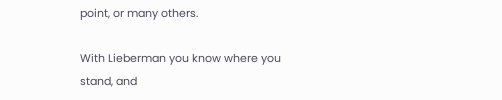point, or many others.

With Lieberman you know where you stand, and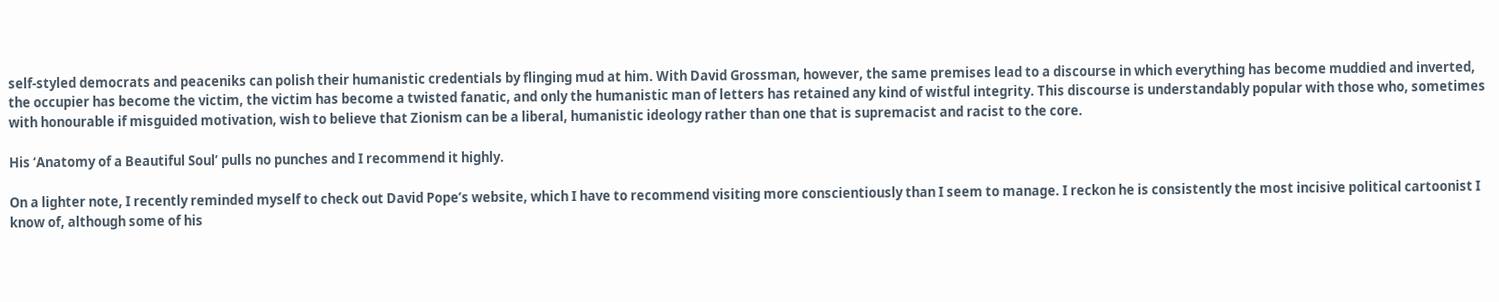self-styled democrats and peaceniks can polish their humanistic credentials by flinging mud at him. With David Grossman, however, the same premises lead to a discourse in which everything has become muddied and inverted, the occupier has become the victim, the victim has become a twisted fanatic, and only the humanistic man of letters has retained any kind of wistful integrity. This discourse is understandably popular with those who, sometimes with honourable if misguided motivation, wish to believe that Zionism can be a liberal, humanistic ideology rather than one that is supremacist and racist to the core.

His ‘Anatomy of a Beautiful Soul’ pulls no punches and I recommend it highly.

On a lighter note, I recently reminded myself to check out David Pope’s website, which I have to recommend visiting more conscientiously than I seem to manage. I reckon he is consistently the most incisive political cartoonist I know of, although some of his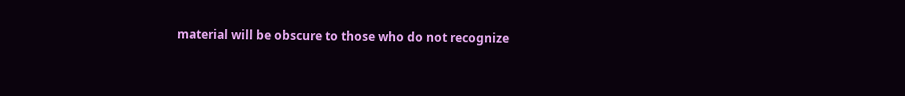material will be obscure to those who do not recognize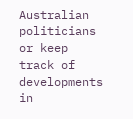Australian politicians or keep track of developments in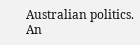Australian politics. An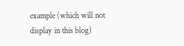example (which will not display in this blog)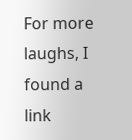For more laughs, I found a link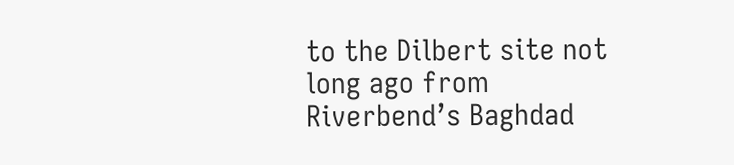to the Dilbert site not long ago from Riverbend’s Baghdad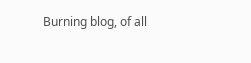Burning blog, of all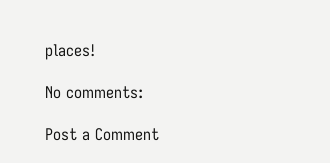places!

No comments:

Post a Comment